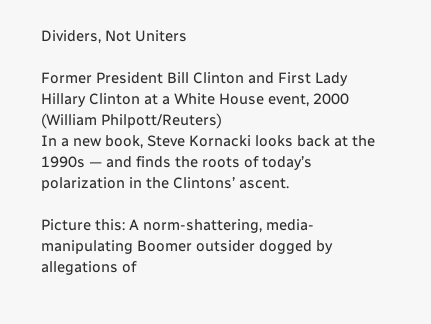Dividers, Not Uniters

Former President Bill Clinton and First Lady Hillary Clinton at a White House event, 2000 (William Philpott/Reuters)
In a new book, Steve Kornacki looks back at the 1990s — and finds the roots of today’s polarization in the Clintons’ ascent.

Picture this: A norm-shattering, media-manipulating Boomer outsider dogged by allegations of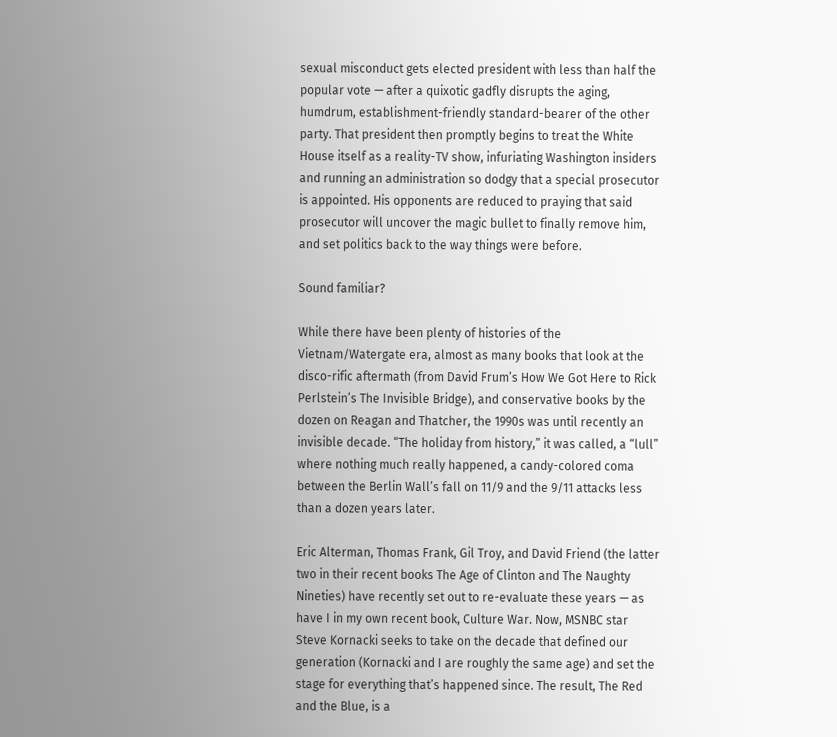sexual misconduct gets elected president with less than half the popular vote — after a quixotic gadfly disrupts the aging, humdrum, establishment-friendly standard-bearer of the other party. That president then promptly begins to treat the White House itself as a reality-TV show, infuriating Washington insiders and running an administration so dodgy that a special prosecutor is appointed. His opponents are reduced to praying that said prosecutor will uncover the magic bullet to finally remove him, and set politics back to the way things were before.

Sound familiar?

While there have been plenty of histories of the Vietnam/Watergate era, almost as many books that look at the disco-rific aftermath (from David Frum’s How We Got Here to Rick Perlstein’s The Invisible Bridge), and conservative books by the dozen on Reagan and Thatcher, the 1990s was until recently an invisible decade. “The holiday from history,” it was called, a “lull” where nothing much really happened, a candy-colored coma between the Berlin Wall’s fall on 11/9 and the 9/11 attacks less than a dozen years later.

Eric Alterman, Thomas Frank, Gil Troy, and David Friend (the latter two in their recent books The Age of Clinton and The Naughty Nineties) have recently set out to re-evaluate these years — as have I in my own recent book, Culture War. Now, MSNBC star Steve Kornacki seeks to take on the decade that defined our generation (Kornacki and I are roughly the same age) and set the stage for everything that’s happened since. The result, The Red and the Blue, is a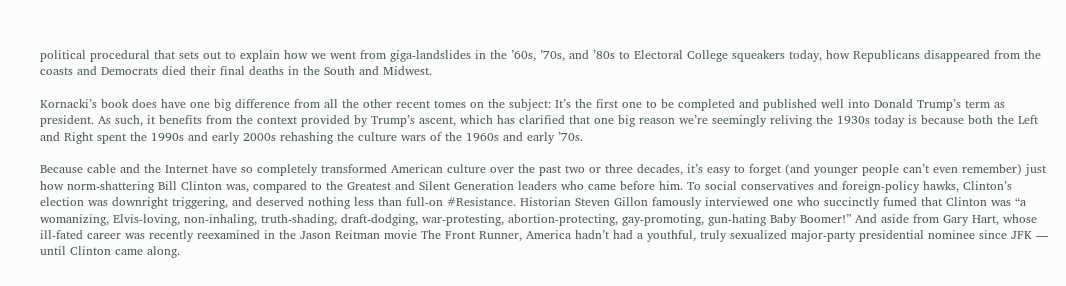political procedural that sets out to explain how we went from giga-landslides in the ’60s, ’70s, and ’80s to Electoral College squeakers today, how Republicans disappeared from the coasts and Democrats died their final deaths in the South and Midwest.

Kornacki’s book does have one big difference from all the other recent tomes on the subject: It’s the first one to be completed and published well into Donald Trump’s term as president. As such, it benefits from the context provided by Trump’s ascent, which has clarified that one big reason we’re seemingly reliving the 1930s today is because both the Left and Right spent the 1990s and early 2000s rehashing the culture wars of the 1960s and early ’70s.

Because cable and the Internet have so completely transformed American culture over the past two or three decades, it’s easy to forget (and younger people can’t even remember) just how norm-shattering Bill Clinton was, compared to the Greatest and Silent Generation leaders who came before him. To social conservatives and foreign-policy hawks, Clinton’s election was downright triggering, and deserved nothing less than full-on #Resistance. Historian Steven Gillon famously interviewed one who succinctly fumed that Clinton was “a womanizing, Elvis-loving, non-inhaling, truth-shading, draft-dodging, war-protesting, abortion-protecting, gay-promoting, gun-hating Baby Boomer!” And aside from Gary Hart, whose ill-fated career was recently reexamined in the Jason Reitman movie The Front Runner, America hadn’t had a youthful, truly sexualized major-party presidential nominee since JFK — until Clinton came along.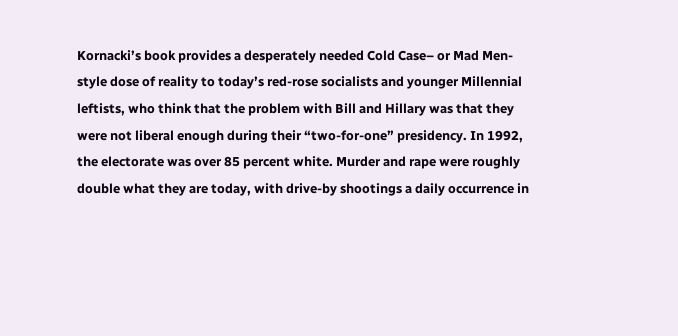Kornacki’s book provides a desperately needed Cold Case– or Mad Men-style dose of reality to today’s red-rose socialists and younger Millennial leftists, who think that the problem with Bill and Hillary was that they were not liberal enough during their “two-for-one” presidency. In 1992, the electorate was over 85 percent white. Murder and rape were roughly double what they are today, with drive-by shootings a daily occurrence in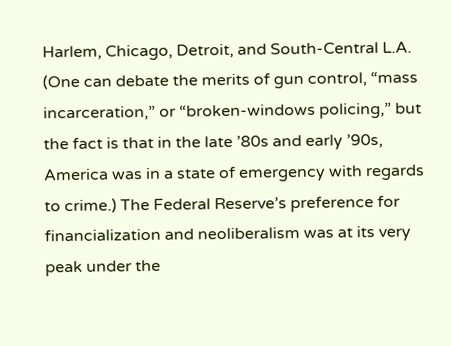Harlem, Chicago, Detroit, and South-Central L.A. (One can debate the merits of gun control, “mass incarceration,” or “broken-windows policing,” but the fact is that in the late ’80s and early ’90s, America was in a state of emergency with regards to crime.) The Federal Reserve’s preference for financialization and neoliberalism was at its very peak under the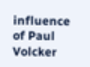influence of Paul Volcker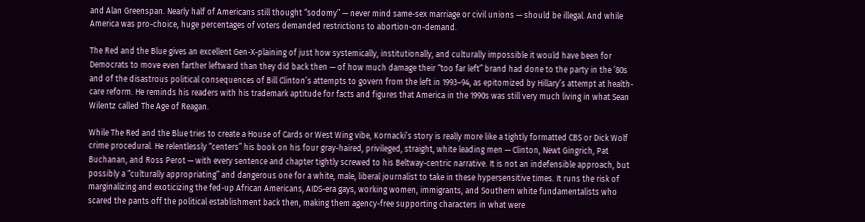and Alan Greenspan. Nearly half of Americans still thought “sodomy” — never mind same-sex marriage or civil unions — should be illegal. And while America was pro-choice, huge percentages of voters demanded restrictions to abortion-on-demand.

The Red and the Blue gives an excellent Gen-X-plaining of just how systemically, institutionally, and culturally impossible it would have been for Democrats to move even farther leftward than they did back then — of how much damage their “too far left” brand had done to the party in the ’80s and of the disastrous political consequences of Bill Clinton’s attempts to govern from the left in 1993–94, as epitomized by Hillary’s attempt at health-care reform. He reminds his readers with his trademark aptitude for facts and figures that America in the 1990s was still very much living in what Sean Wilentz called The Age of Reagan.

While The Red and the Blue tries to create a House of Cards or West Wing vibe, Kornacki’s story is really more like a tightly formatted CBS or Dick Wolf crime procedural. He relentlessly “centers” his book on his four gray-haired, privileged, straight, white leading men — Clinton, Newt Gingrich, Pat Buchanan, and Ross Perot — with every sentence and chapter tightly screwed to his Beltway-centric narrative. It is not an indefensible approach, but possibly a “culturally appropriating” and dangerous one for a white, male, liberal journalist to take in these hypersensitive times. It runs the risk of marginalizing and exoticizing the fed-up African Americans, AIDS-era gays, working women, immigrants, and Southern white fundamentalists who scared the pants off the political establishment back then, making them agency-free supporting characters in what were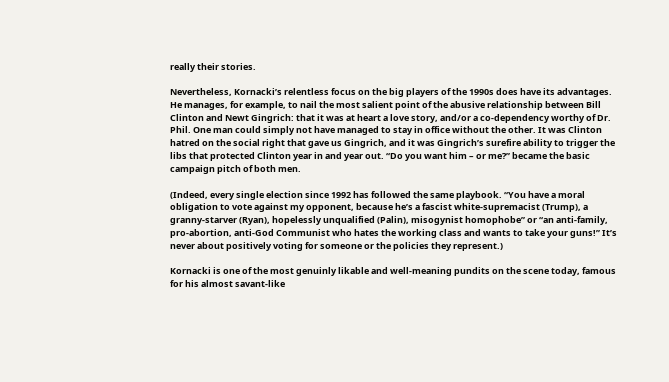really their stories.

Nevertheless, Kornacki’s relentless focus on the big players of the 1990s does have its advantages. He manages, for example, to nail the most salient point of the abusive relationship between Bill Clinton and Newt Gingrich: that it was at heart a love story, and/or a co-dependency worthy of Dr. Phil. One man could simply not have managed to stay in office without the other. It was Clinton hatred on the social right that gave us Gingrich, and it was Gingrich’s surefire ability to trigger the libs that protected Clinton year in and year out. “Do you want him – or me?” became the basic campaign pitch of both men.

(Indeed, every single election since 1992 has followed the same playbook. “You have a moral obligation to vote against my opponent, because he’s a fascist white-supremacist (Trump), a granny-starver (Ryan), hopelessly unqualified (Palin), misogynist homophobe” or “an anti-family, pro-abortion, anti-God Communist who hates the working class and wants to take your guns!” It’s never about positively voting for someone or the policies they represent.)

Kornacki is one of the most genuinly likable and well-meaning pundits on the scene today, famous for his almost savant-like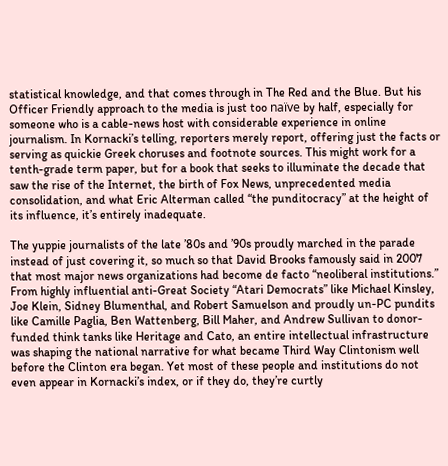statistical knowledge, and that comes through in The Red and the Blue. But his Officer Friendly approach to the media is just too naïve by half, especially for someone who is a cable-news host with considerable experience in online journalism. In Kornacki’s telling, reporters merely report, offering just the facts or serving as quickie Greek choruses and footnote sources. This might work for a tenth-grade term paper, but for a book that seeks to illuminate the decade that saw the rise of the Internet, the birth of Fox News, unprecedented media consolidation, and what Eric Alterman called “the punditocracy” at the height of its influence, it’s entirely inadequate.

The yuppie journalists of the late ’80s and ’90s proudly marched in the parade instead of just covering it, so much so that David Brooks famously said in 2007 that most major news organizations had become de facto “neoliberal institutions.” From highly influential anti-Great Society “Atari Democrats” like Michael Kinsley, Joe Klein, Sidney Blumenthal, and Robert Samuelson and proudly un-PC pundits like Camille Paglia, Ben Wattenberg, Bill Maher, and Andrew Sullivan to donor-funded think tanks like Heritage and Cato, an entire intellectual infrastructure was shaping the national narrative for what became Third Way Clintonism well before the Clinton era began. Yet most of these people and institutions do not even appear in Kornacki’s index, or if they do, they’re curtly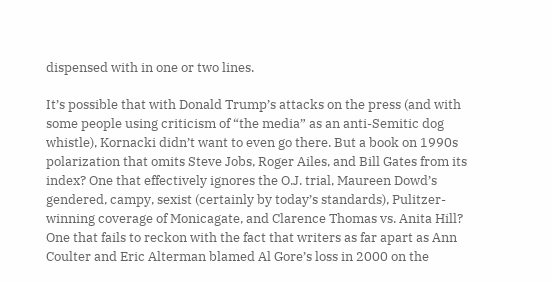dispensed with in one or two lines.

It’s possible that with Donald Trump’s attacks on the press (and with some people using criticism of “the media” as an anti-Semitic dog whistle), Kornacki didn’t want to even go there. But a book on 1990s polarization that omits Steve Jobs, Roger Ailes, and Bill Gates from its index? One that effectively ignores the O.J. trial, Maureen Dowd’s gendered, campy, sexist (certainly by today’s standards), Pulitzer-winning coverage of Monicagate, and Clarence Thomas vs. Anita Hill? One that fails to reckon with the fact that writers as far apart as Ann Coulter and Eric Alterman blamed Al Gore’s loss in 2000 on the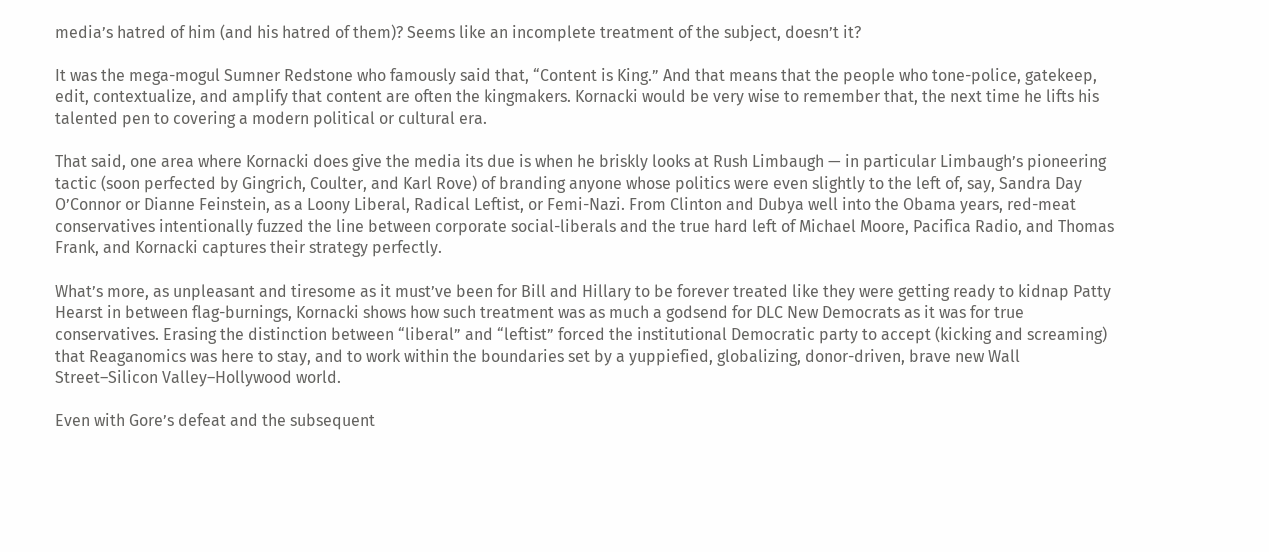media’s hatred of him (and his hatred of them)? Seems like an incomplete treatment of the subject, doesn’t it?

It was the mega-mogul Sumner Redstone who famously said that, “Content is King.” And that means that the people who tone-police, gatekeep, edit, contextualize, and amplify that content are often the kingmakers. Kornacki would be very wise to remember that, the next time he lifts his talented pen to covering a modern political or cultural era.

That said, one area where Kornacki does give the media its due is when he briskly looks at Rush Limbaugh — in particular Limbaugh’s pioneering tactic (soon perfected by Gingrich, Coulter, and Karl Rove) of branding anyone whose politics were even slightly to the left of, say, Sandra Day O’Connor or Dianne Feinstein, as a Loony Liberal, Radical Leftist, or Femi-Nazi. From Clinton and Dubya well into the Obama years, red-meat conservatives intentionally fuzzed the line between corporate social-liberals and the true hard left of Michael Moore, Pacifica Radio, and Thomas Frank, and Kornacki captures their strategy perfectly.

What’s more, as unpleasant and tiresome as it must’ve been for Bill and Hillary to be forever treated like they were getting ready to kidnap Patty Hearst in between flag-burnings, Kornacki shows how such treatment was as much a godsend for DLC New Democrats as it was for true conservatives. Erasing the distinction between “liberal” and “leftist” forced the institutional Democratic party to accept (kicking and screaming) that Reaganomics was here to stay, and to work within the boundaries set by a yuppiefied, globalizing, donor-driven, brave new Wall Street–Silicon Valley–Hollywood world.

Even with Gore’s defeat and the subsequent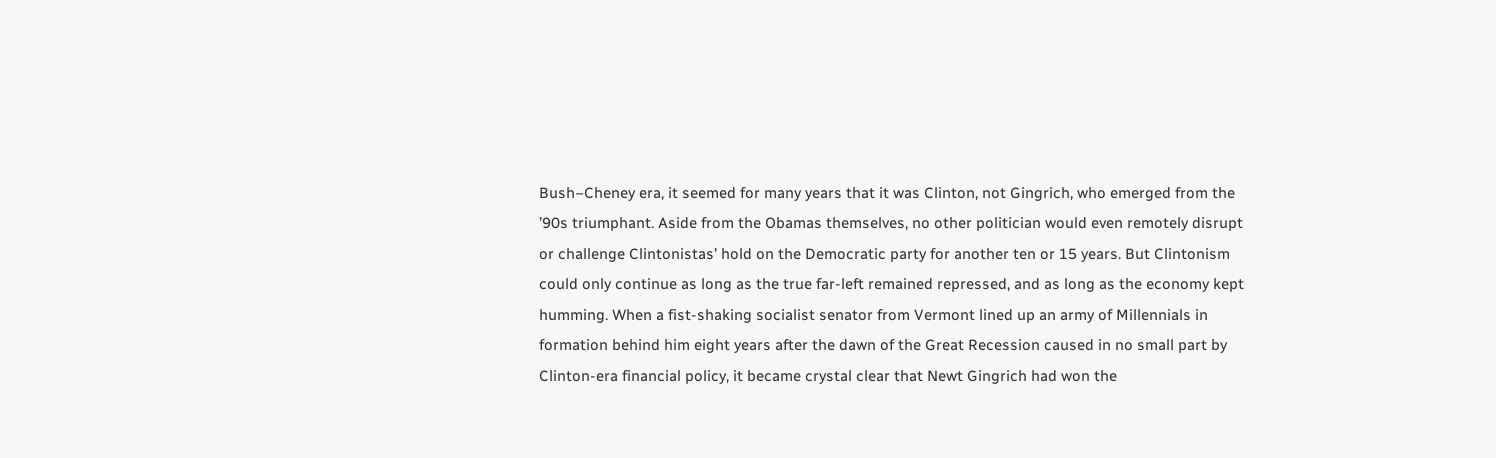Bush–Cheney era, it seemed for many years that it was Clinton, not Gingrich, who emerged from the ’90s triumphant. Aside from the Obamas themselves, no other politician would even remotely disrupt or challenge Clintonistas’ hold on the Democratic party for another ten or 15 years. But Clintonism could only continue as long as the true far-left remained repressed, and as long as the economy kept humming. When a fist-shaking socialist senator from Vermont lined up an army of Millennials in formation behind him eight years after the dawn of the Great Recession caused in no small part by Clinton-era financial policy, it became crystal clear that Newt Gingrich had won the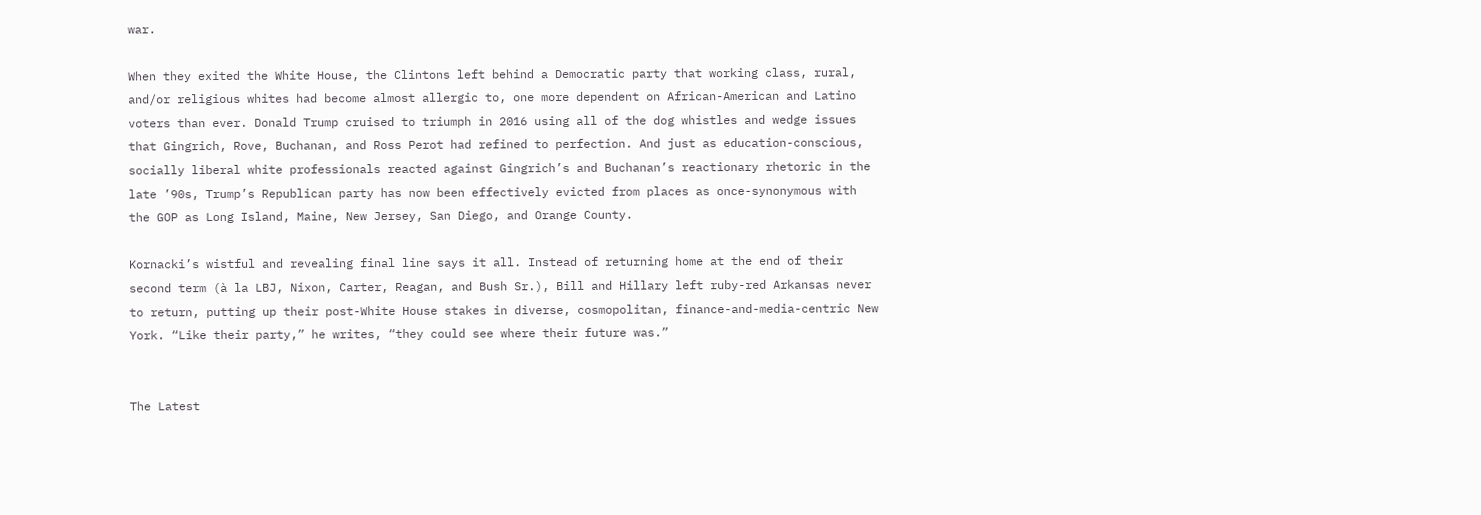war.

When they exited the White House, the Clintons left behind a Democratic party that working class, rural, and/or religious whites had become almost allergic to, one more dependent on African-American and Latino voters than ever. Donald Trump cruised to triumph in 2016 using all of the dog whistles and wedge issues that Gingrich, Rove, Buchanan, and Ross Perot had refined to perfection. And just as education-conscious, socially liberal white professionals reacted against Gingrich’s and Buchanan’s reactionary rhetoric in the late ’90s, Trump’s Republican party has now been effectively evicted from places as once-synonymous with the GOP as Long Island, Maine, New Jersey, San Diego, and Orange County.

Kornacki’s wistful and revealing final line says it all. Instead of returning home at the end of their second term (à la LBJ, Nixon, Carter, Reagan, and Bush Sr.), Bill and Hillary left ruby-red Arkansas never to return, putting up their post-White House stakes in diverse, cosmopolitan, finance-and-media-centric New York. “Like their party,” he writes, “they could see where their future was.”


The Latest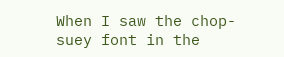When I saw the chop-suey font in the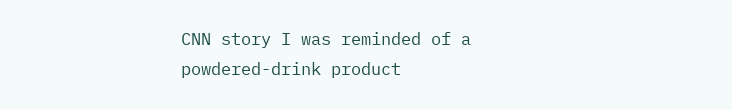CNN story I was reminded of a powdered-drink product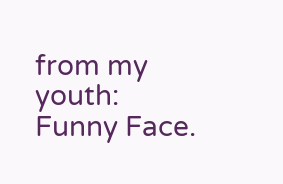from my youth: Funny Face.